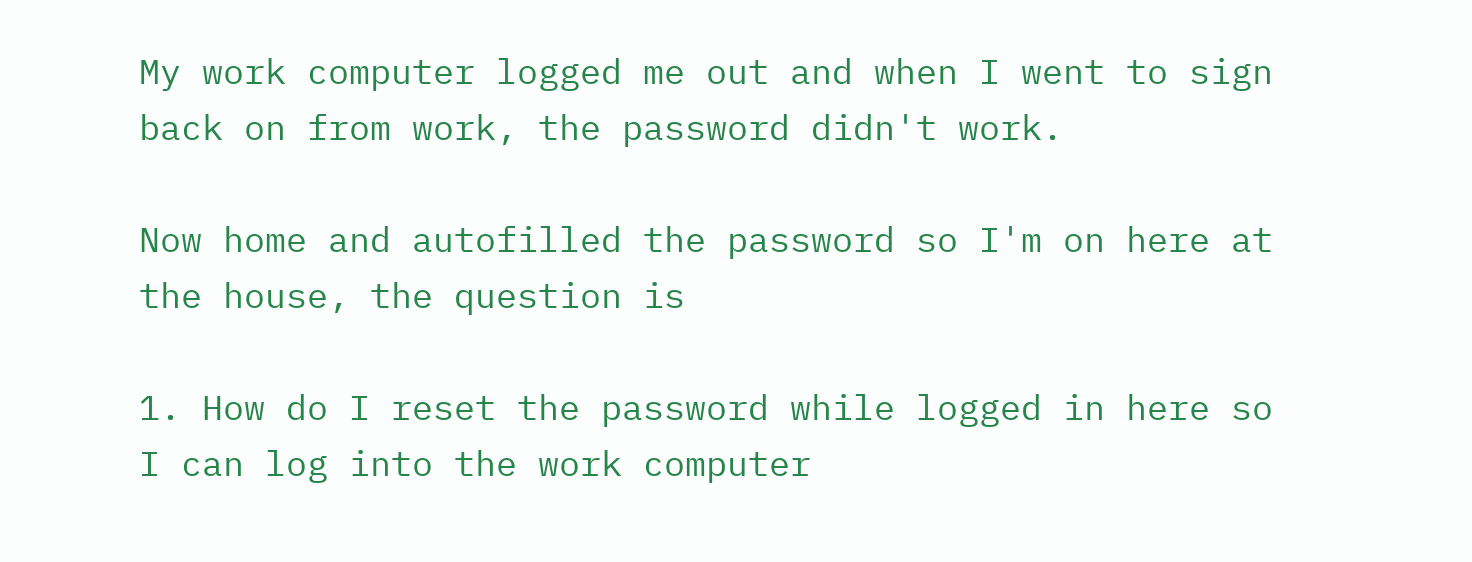My work computer logged me out and when I went to sign back on from work, the password didn't work.

Now home and autofilled the password so I'm on here at the house, the question is

1. How do I reset the password while logged in here so I can log into the work computer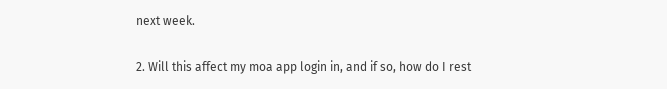next week.

2. Will this affect my moa app login in, and if so, how do I rest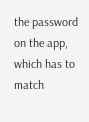the password on the app, which has to match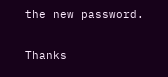the new password.

Thanks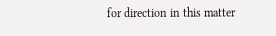for direction in this matter